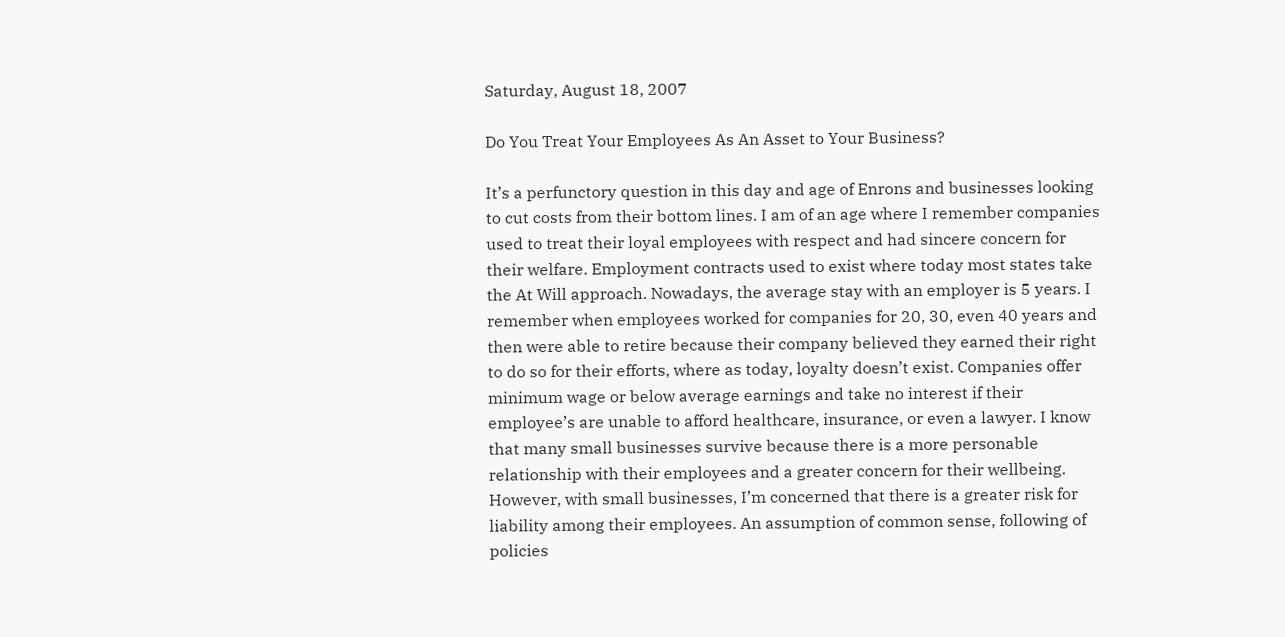Saturday, August 18, 2007

Do You Treat Your Employees As An Asset to Your Business?

It’s a perfunctory question in this day and age of Enrons and businesses looking to cut costs from their bottom lines. I am of an age where I remember companies used to treat their loyal employees with respect and had sincere concern for their welfare. Employment contracts used to exist where today most states take the At Will approach. Nowadays, the average stay with an employer is 5 years. I remember when employees worked for companies for 20, 30, even 40 years and then were able to retire because their company believed they earned their right to do so for their efforts, where as today, loyalty doesn’t exist. Companies offer minimum wage or below average earnings and take no interest if their employee’s are unable to afford healthcare, insurance, or even a lawyer. I know that many small businesses survive because there is a more personable relationship with their employees and a greater concern for their wellbeing. However, with small businesses, I’m concerned that there is a greater risk for liability among their employees. An assumption of common sense, following of policies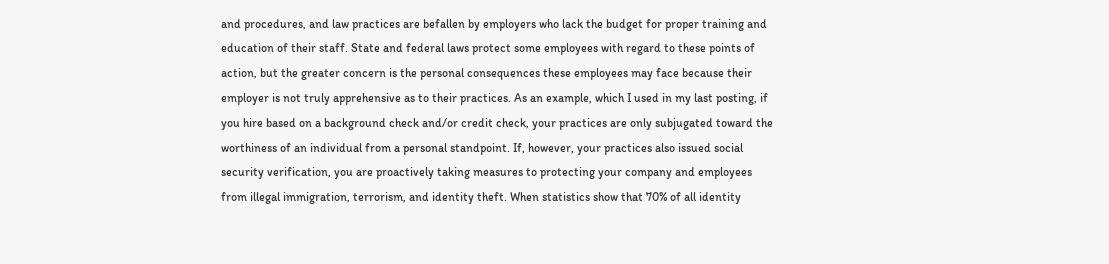and procedures, and law practices are befallen by employers who lack the budget for proper training and education of their staff. State and federal laws protect some employees with regard to these points of action, but the greater concern is the personal consequences these employees may face because their employer is not truly apprehensive as to their practices. As an example, which I used in my last posting, if you hire based on a background check and/or credit check, your practices are only subjugated toward the worthiness of an individual from a personal standpoint. If, however, your practices also issued social security verification, you are proactively taking measures to protecting your company and employees from illegal immigration, terrorism, and identity theft. When statistics show that 70% of all identity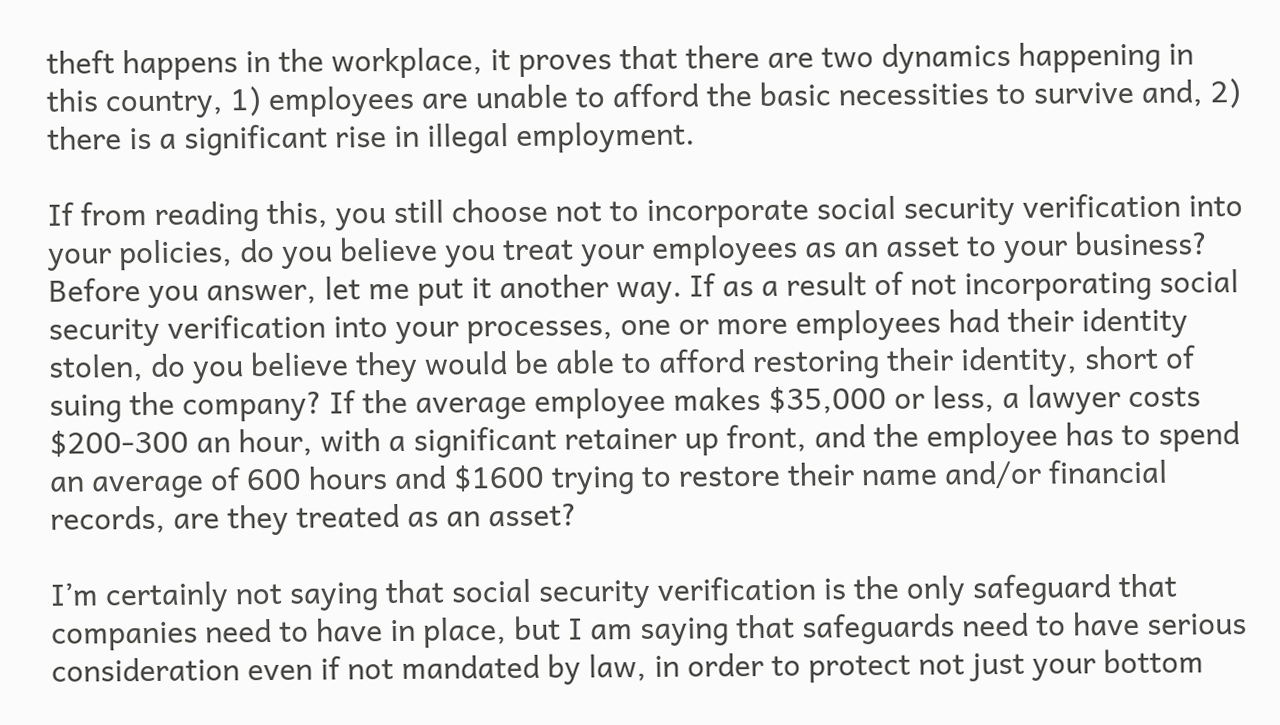theft happens in the workplace, it proves that there are two dynamics happening in this country, 1) employees are unable to afford the basic necessities to survive and, 2) there is a significant rise in illegal employment.

If from reading this, you still choose not to incorporate social security verification into your policies, do you believe you treat your employees as an asset to your business? Before you answer, let me put it another way. If as a result of not incorporating social security verification into your processes, one or more employees had their identity stolen, do you believe they would be able to afford restoring their identity, short of suing the company? If the average employee makes $35,000 or less, a lawyer costs $200-300 an hour, with a significant retainer up front, and the employee has to spend an average of 600 hours and $1600 trying to restore their name and/or financial records, are they treated as an asset?

I’m certainly not saying that social security verification is the only safeguard that companies need to have in place, but I am saying that safeguards need to have serious consideration even if not mandated by law, in order to protect not just your bottom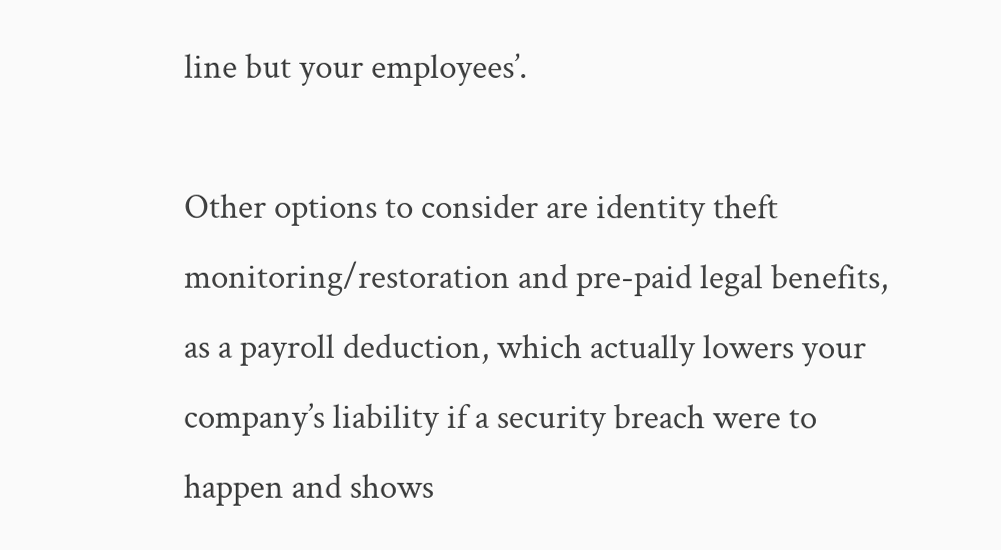line but your employees’.

Other options to consider are identity theft monitoring/restoration and pre-paid legal benefits, as a payroll deduction, which actually lowers your company’s liability if a security breach were to happen and shows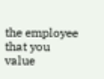the employee that you value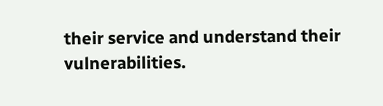their service and understand their vulnerabilities.